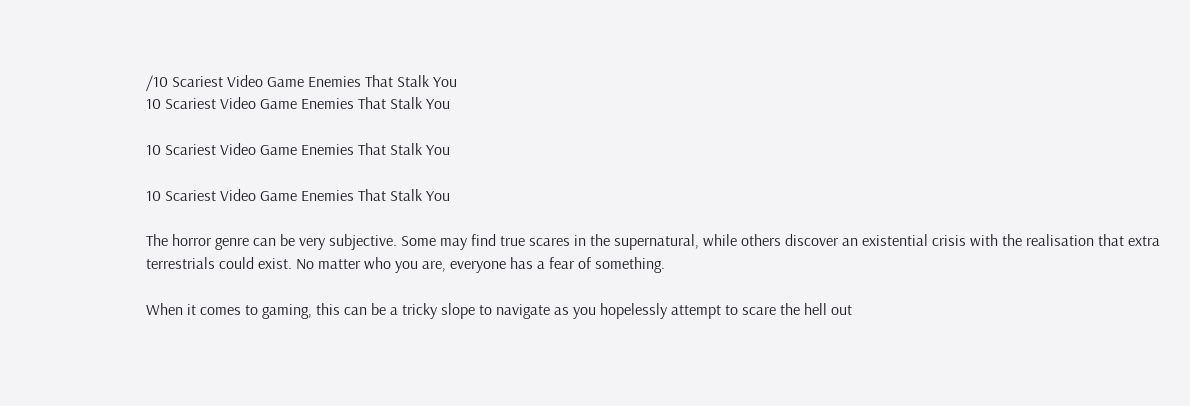/10 Scariest Video Game Enemies That Stalk You
10 Scariest Video Game Enemies That Stalk You

10 Scariest Video Game Enemies That Stalk You

10 Scariest Video Game Enemies That Stalk You

The horror genre can be very subjective. Some may find true scares in the supernatural, while others discover an existential crisis with the realisation that extra terrestrials could exist. No matter who you are, everyone has a fear of something.

When it comes to gaming, this can be a tricky slope to navigate as you hopelessly attempt to scare the hell out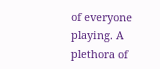of everyone playing. A plethora of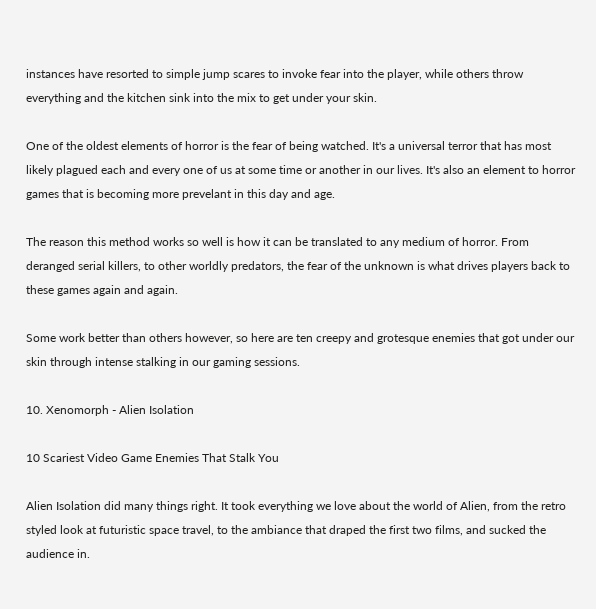instances have resorted to simple jump scares to invoke fear into the player, while others throw everything and the kitchen sink into the mix to get under your skin.

One of the oldest elements of horror is the fear of being watched. It's a universal terror that has most likely plagued each and every one of us at some time or another in our lives. It's also an element to horror games that is becoming more prevelant in this day and age.

The reason this method works so well is how it can be translated to any medium of horror. From deranged serial killers, to other worldly predators, the fear of the unknown is what drives players back to these games again and again.

Some work better than others however, so here are ten creepy and grotesque enemies that got under our skin through intense stalking in our gaming sessions.

10. Xenomorph - Alien Isolation

10 Scariest Video Game Enemies That Stalk You

Alien Isolation did many things right. It took everything we love about the world of Alien, from the retro styled look at futuristic space travel, to the ambiance that draped the first two films, and sucked the audience in.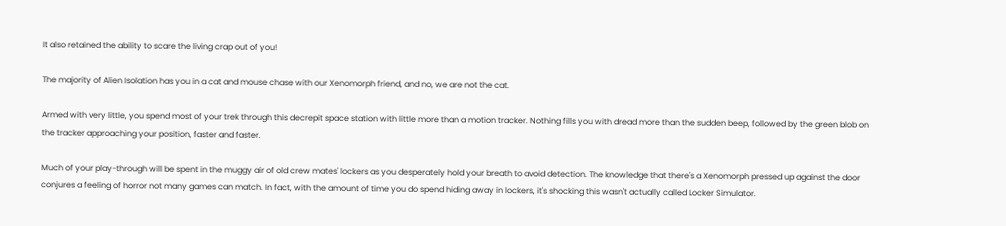It also retained the ability to scare the living crap out of you!

The majority of Alien Isolation has you in a cat and mouse chase with our Xenomorph friend, and no, we are not the cat.

Armed with very little, you spend most of your trek through this decrepit space station with little more than a motion tracker. Nothing fills you with dread more than the sudden beep, followed by the green blob on the tracker approaching your position, faster and faster.

Much of your play-through will be spent in the muggy air of old crew mates' lockers as you desperately hold your breath to avoid detection. The knowledge that there's a Xenomorph pressed up against the door conjures a feeling of horror not many games can match. In fact, with the amount of time you do spend hiding away in lockers, it's shocking this wasn't actually called Locker Simulator.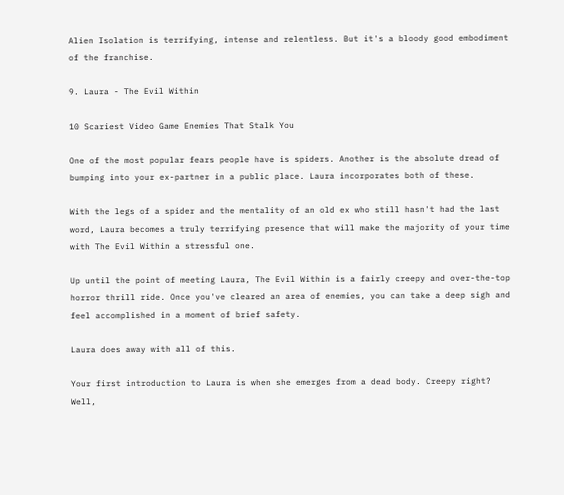Alien Isolation is terrifying, intense and relentless. But it's a bloody good embodiment of the franchise.

9. Laura - The Evil Within

10 Scariest Video Game Enemies That Stalk You

One of the most popular fears people have is spiders. Another is the absolute dread of bumping into your ex-partner in a public place. Laura incorporates both of these.

With the legs of a spider and the mentality of an old ex who still hasn't had the last word, Laura becomes a truly terrifying presence that will make the majority of your time with The Evil Within a stressful one.

Up until the point of meeting Laura, The Evil Within is a fairly creepy and over-the-top horror thrill ride. Once you've cleared an area of enemies, you can take a deep sigh and feel accomplished in a moment of brief safety.

Laura does away with all of this.

Your first introduction to Laura is when she emerges from a dead body. Creepy right? Well,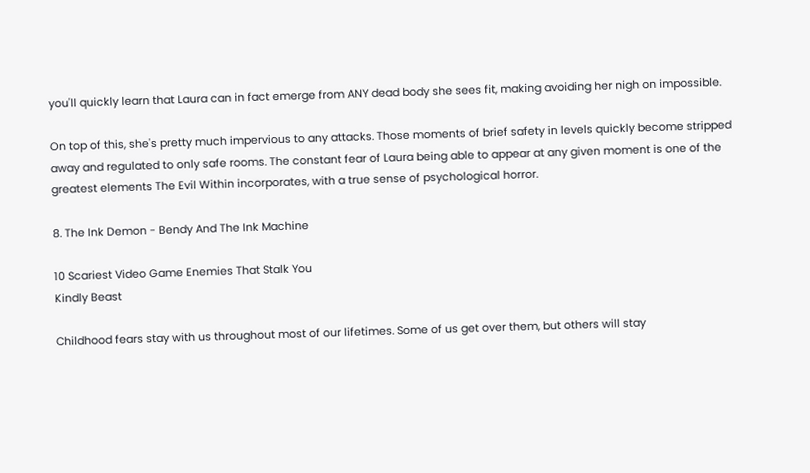you'll quickly learn that Laura can in fact emerge from ANY dead body she sees fit, making avoiding her nigh on impossible.

On top of this, she's pretty much impervious to any attacks. Those moments of brief safety in levels quickly become stripped away and regulated to only safe rooms. The constant fear of Laura being able to appear at any given moment is one of the greatest elements The Evil Within incorporates, with a true sense of psychological horror.

8. The Ink Demon - Bendy And The Ink Machine

10 Scariest Video Game Enemies That Stalk You
Kindly Beast

Childhood fears stay with us throughout most of our lifetimes. Some of us get over them, but others will stay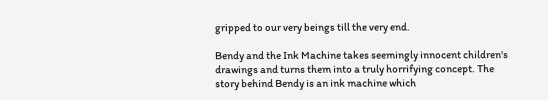gripped to our very beings till the very end.

Bendy and the Ink Machine takes seemingly innocent children's drawings and turns them into a truly horrifying concept. The story behind Bendy is an ink machine which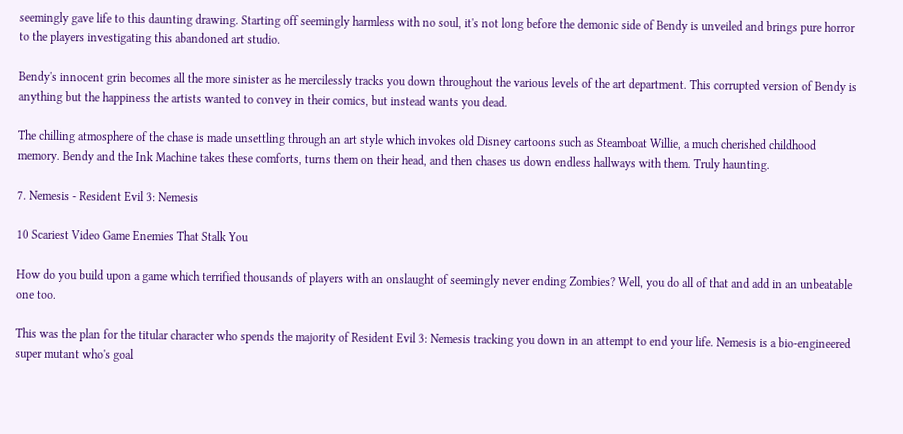seemingly gave life to this daunting drawing. Starting off seemingly harmless with no soul, it's not long before the demonic side of Bendy is unveiled and brings pure horror to the players investigating this abandoned art studio.

Bendy's innocent grin becomes all the more sinister as he mercilessly tracks you down throughout the various levels of the art department. This corrupted version of Bendy is anything but the happiness the artists wanted to convey in their comics, but instead wants you dead.

The chilling atmosphere of the chase is made unsettling through an art style which invokes old Disney cartoons such as Steamboat Willie, a much cherished childhood memory. Bendy and the Ink Machine takes these comforts, turns them on their head, and then chases us down endless hallways with them. Truly haunting.

7. Nemesis - Resident Evil 3: Nemesis

10 Scariest Video Game Enemies That Stalk You

How do you build upon a game which terrified thousands of players with an onslaught of seemingly never ending Zombies? Well, you do all of that and add in an unbeatable one too.

This was the plan for the titular character who spends the majority of Resident Evil 3: Nemesis tracking you down in an attempt to end your life. Nemesis is a bio-engineered super mutant who's goal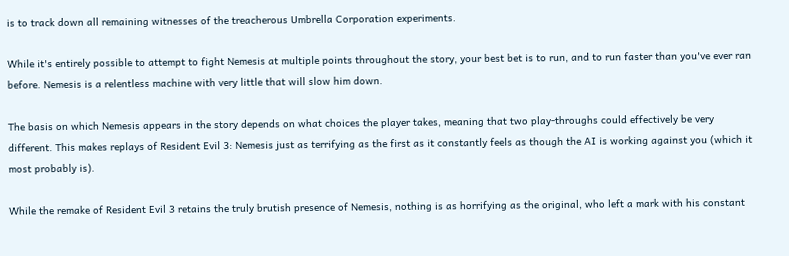is to track down all remaining witnesses of the treacherous Umbrella Corporation experiments.

While it's entirely possible to attempt to fight Nemesis at multiple points throughout the story, your best bet is to run, and to run faster than you've ever ran before. Nemesis is a relentless machine with very little that will slow him down.

The basis on which Nemesis appears in the story depends on what choices the player takes, meaning that two play-throughs could effectively be very different. This makes replays of Resident Evil 3: Nemesis just as terrifying as the first as it constantly feels as though the AI is working against you (which it most probably is).

While the remake of Resident Evil 3 retains the truly brutish presence of Nemesis, nothing is as horrifying as the original, who left a mark with his constant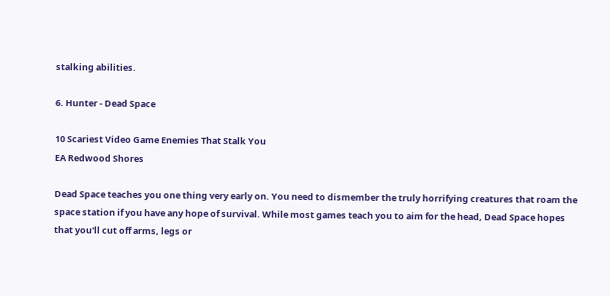stalking abilities.

6. Hunter - Dead Space

10 Scariest Video Game Enemies That Stalk You
EA Redwood Shores

Dead Space teaches you one thing very early on. You need to dismember the truly horrifying creatures that roam the space station if you have any hope of survival. While most games teach you to aim for the head, Dead Space hopes that you'll cut off arms, legs or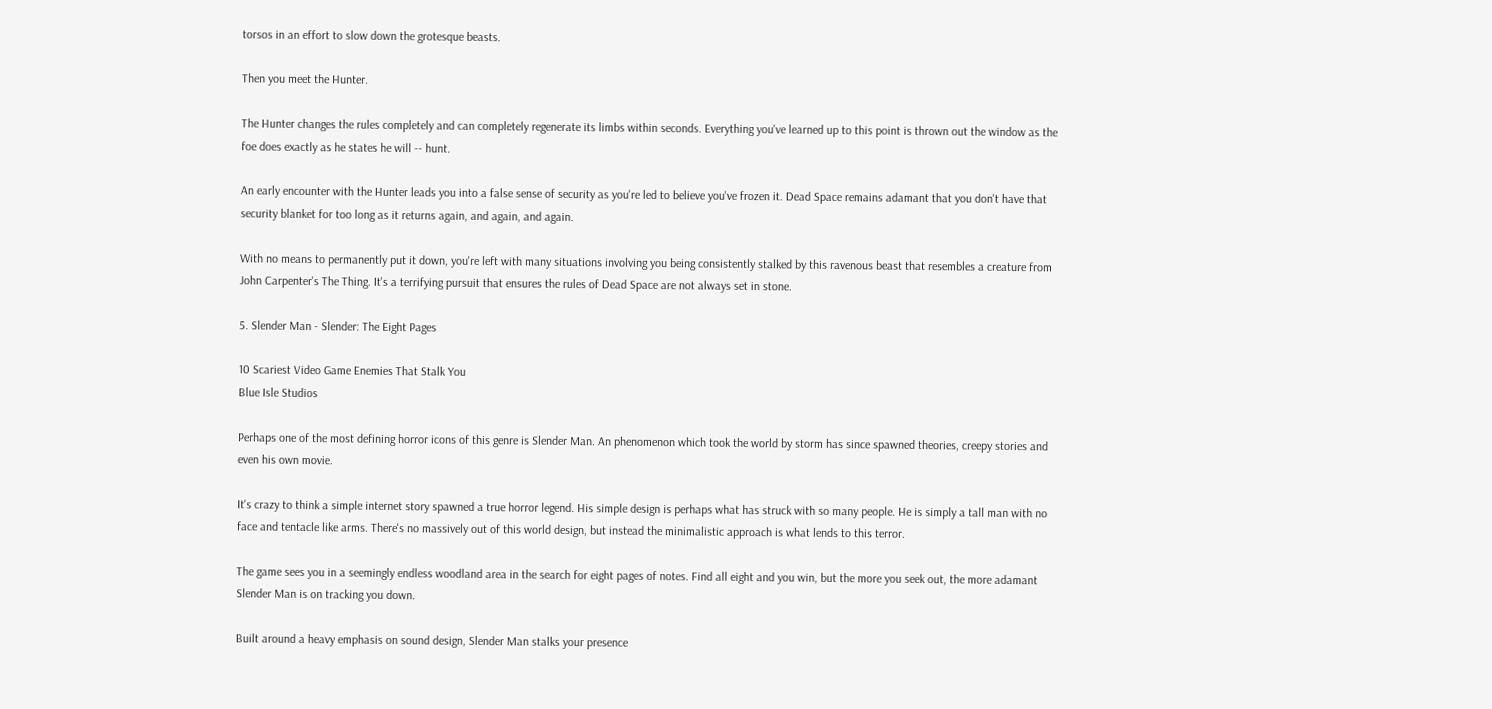torsos in an effort to slow down the grotesque beasts.

Then you meet the Hunter.

The Hunter changes the rules completely and can completely regenerate its limbs within seconds. Everything you've learned up to this point is thrown out the window as the foe does exactly as he states he will -- hunt.

An early encounter with the Hunter leads you into a false sense of security as you're led to believe you've frozen it. Dead Space remains adamant that you don't have that security blanket for too long as it returns again, and again, and again.

With no means to permanently put it down, you're left with many situations involving you being consistently stalked by this ravenous beast that resembles a creature from John Carpenter's The Thing. It's a terrifying pursuit that ensures the rules of Dead Space are not always set in stone.

5. Slender Man - Slender: The Eight Pages

10 Scariest Video Game Enemies That Stalk You
Blue Isle Studios

Perhaps one of the most defining horror icons of this genre is Slender Man. An phenomenon which took the world by storm has since spawned theories, creepy stories and even his own movie.

It's crazy to think a simple internet story spawned a true horror legend. His simple design is perhaps what has struck with so many people. He is simply a tall man with no face and tentacle like arms. There's no massively out of this world design, but instead the minimalistic approach is what lends to this terror.

The game sees you in a seemingly endless woodland area in the search for eight pages of notes. Find all eight and you win, but the more you seek out, the more adamant Slender Man is on tracking you down.

Built around a heavy emphasis on sound design, Slender Man stalks your presence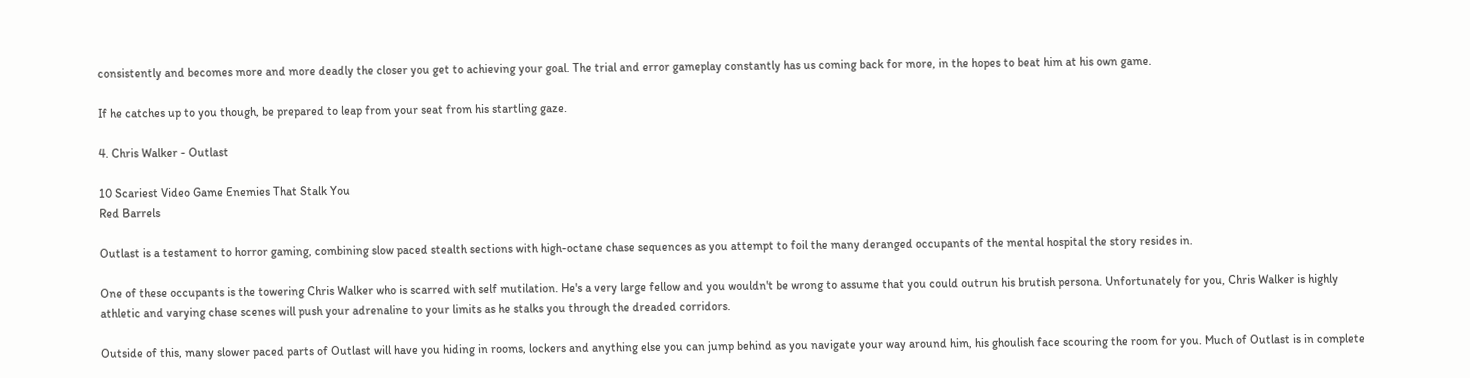consistently and becomes more and more deadly the closer you get to achieving your goal. The trial and error gameplay constantly has us coming back for more, in the hopes to beat him at his own game.

If he catches up to you though, be prepared to leap from your seat from his startling gaze.

4. Chris Walker - Outlast

10 Scariest Video Game Enemies That Stalk You
Red Barrels

Outlast is a testament to horror gaming, combining slow paced stealth sections with high-octane chase sequences as you attempt to foil the many deranged occupants of the mental hospital the story resides in.

One of these occupants is the towering Chris Walker who is scarred with self mutilation. He's a very large fellow and you wouldn't be wrong to assume that you could outrun his brutish persona. Unfortunately for you, Chris Walker is highly athletic and varying chase scenes will push your adrenaline to your limits as he stalks you through the dreaded corridors.

Outside of this, many slower paced parts of Outlast will have you hiding in rooms, lockers and anything else you can jump behind as you navigate your way around him, his ghoulish face scouring the room for you. Much of Outlast is in complete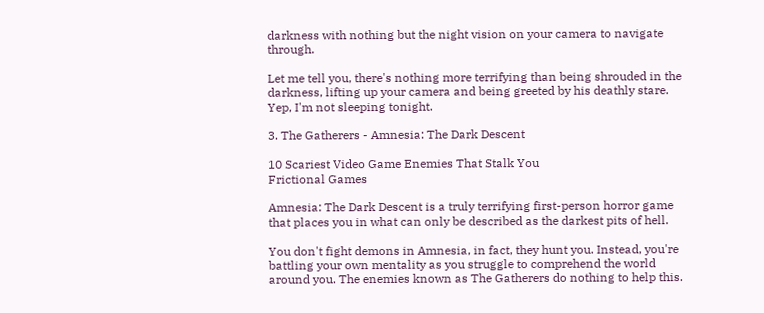darkness with nothing but the night vision on your camera to navigate through.

Let me tell you, there's nothing more terrifying than being shrouded in the darkness, lifting up your camera and being greeted by his deathly stare. Yep, I'm not sleeping tonight.

3. The Gatherers - Amnesia: The Dark Descent

10 Scariest Video Game Enemies That Stalk You
Frictional Games

Amnesia: The Dark Descent is a truly terrifying first-person horror game that places you in what can only be described as the darkest pits of hell.

You don't fight demons in Amnesia, in fact, they hunt you. Instead, you're battling your own mentality as you struggle to comprehend the world around you. The enemies known as The Gatherers do nothing to help this.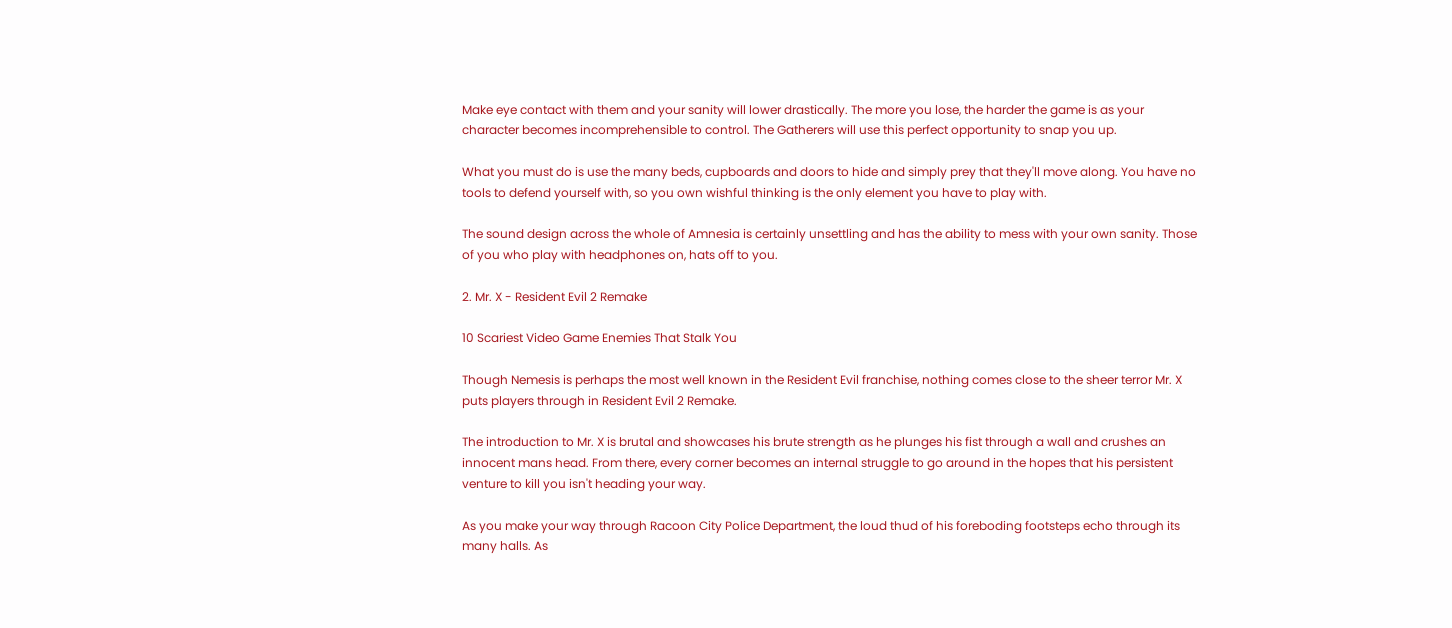Make eye contact with them and your sanity will lower drastically. The more you lose, the harder the game is as your character becomes incomprehensible to control. The Gatherers will use this perfect opportunity to snap you up.

What you must do is use the many beds, cupboards and doors to hide and simply prey that they'll move along. You have no tools to defend yourself with, so you own wishful thinking is the only element you have to play with.

The sound design across the whole of Amnesia is certainly unsettling and has the ability to mess with your own sanity. Those of you who play with headphones on, hats off to you.

2. Mr. X - Resident Evil 2 Remake

10 Scariest Video Game Enemies That Stalk You

Though Nemesis is perhaps the most well known in the Resident Evil franchise, nothing comes close to the sheer terror Mr. X puts players through in Resident Evil 2 Remake.

The introduction to Mr. X is brutal and showcases his brute strength as he plunges his fist through a wall and crushes an innocent mans head. From there, every corner becomes an internal struggle to go around in the hopes that his persistent venture to kill you isn't heading your way.

As you make your way through Racoon City Police Department, the loud thud of his foreboding footsteps echo through its many halls. As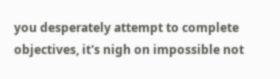you desperately attempt to complete objectives, it's nigh on impossible not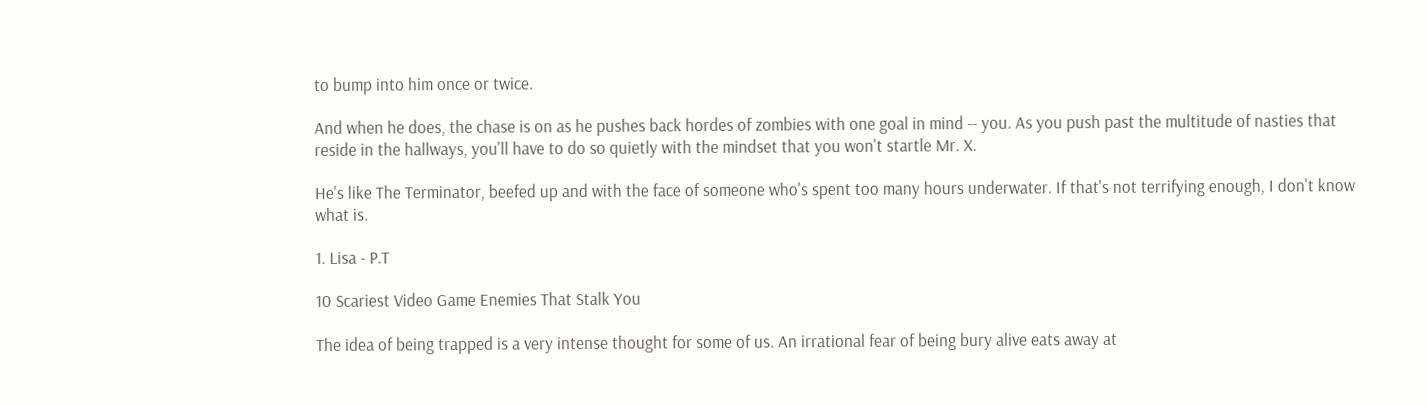to bump into him once or twice.

And when he does, the chase is on as he pushes back hordes of zombies with one goal in mind -- you. As you push past the multitude of nasties that reside in the hallways, you'll have to do so quietly with the mindset that you won't startle Mr. X.

He's like The Terminator, beefed up and with the face of someone who's spent too many hours underwater. If that's not terrifying enough, I don't know what is.

1. Lisa - P.T

10 Scariest Video Game Enemies That Stalk You

The idea of being trapped is a very intense thought for some of us. An irrational fear of being bury alive eats away at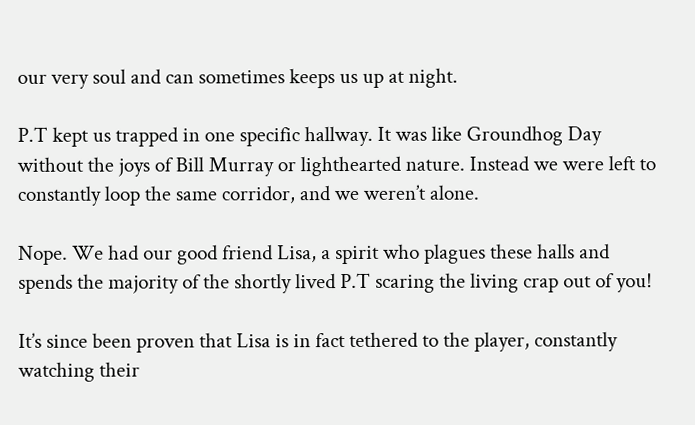our very soul and can sometimes keeps us up at night.

P.T kept us trapped in one specific hallway. It was like Groundhog Day without the joys of Bill Murray or lighthearted nature. Instead we were left to constantly loop the same corridor, and we weren’t alone.

Nope. We had our good friend Lisa, a spirit who plagues these halls and spends the majority of the shortly lived P.T scaring the living crap out of you!

It’s since been proven that Lisa is in fact tethered to the player, constantly watching their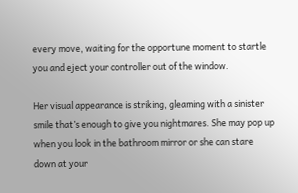every move, waiting for the opportune moment to startle you and eject your controller out of the window.

Her visual appearance is striking, gleaming with a sinister smile that’s enough to give you nightmares. She may pop up when you look in the bathroom mirror or she can stare down at your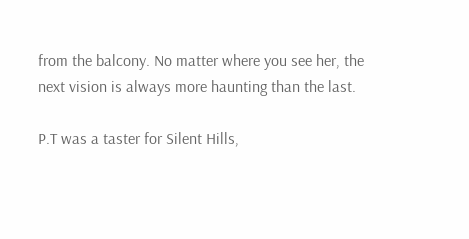from the balcony. No matter where you see her, the next vision is always more haunting than the last.

P.T was a taster for Silent Hills,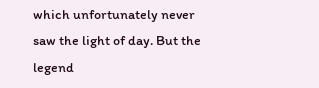which unfortunately never saw the light of day. But the legend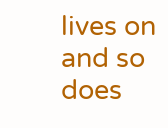lives on and so does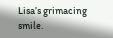Lisa’s grimacing smile.